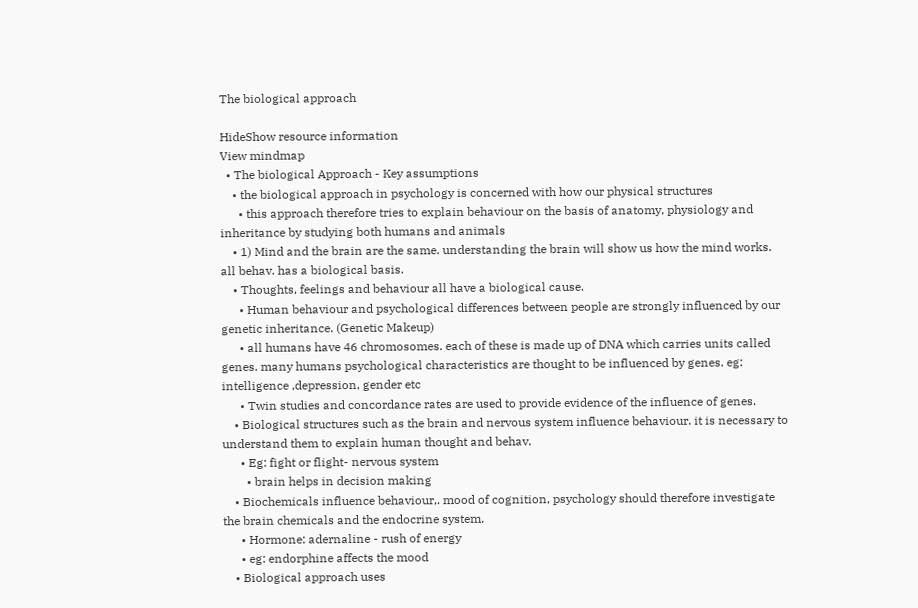The biological approach

HideShow resource information
View mindmap
  • The biological Approach - Key assumptions
    • the biological approach in psychology is concerned with how our physical structures
      • this approach therefore tries to explain behaviour on the basis of anatomy, physiology and inheritance by studying both humans and animals
    • 1) Mind and the brain are the same. understanding the brain will show us how the mind works. all behav. has a biological basis.
    • Thoughts, feelings and behaviour all have a biological cause.
      • Human behaviour and psychological differences between people are strongly influenced by our genetic inheritance. (Genetic Makeup)
      • all humans have 46 chromosomes. each of these is made up of DNA which carries units called genes. many humans psychological characteristics are thought to be influenced by genes. eg: intelligence ,depression, gender etc
      • Twin studies and concordance rates are used to provide evidence of the influence of genes.
    • Biological structures such as the brain and nervous system influence behaviour. it is necessary to understand them to explain human thought and behav.
      • Eg: fight or flight- nervous system
        • brain helps in decision making
    • Biochemicals influence behaviour,. mood of cognition, psychology should therefore investigate the brain chemicals and the endocrine system.
      • Hormone: adernaline - rush of energy
      • eg: endorphine affects the mood
    • Biological approach uses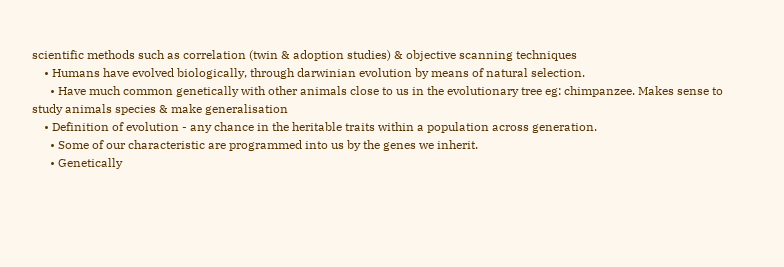scientific methods such as correlation (twin & adoption studies) & objective scanning techniques
    • Humans have evolved biologically, through darwinian evolution by means of natural selection.
      • Have much common genetically with other animals close to us in the evolutionary tree eg: chimpanzee. Makes sense to study animals species & make generalisation
    • Definition of evolution - any chance in the heritable traits within a population across generation.
      • Some of our characteristic are programmed into us by the genes we inherit.
      • Genetically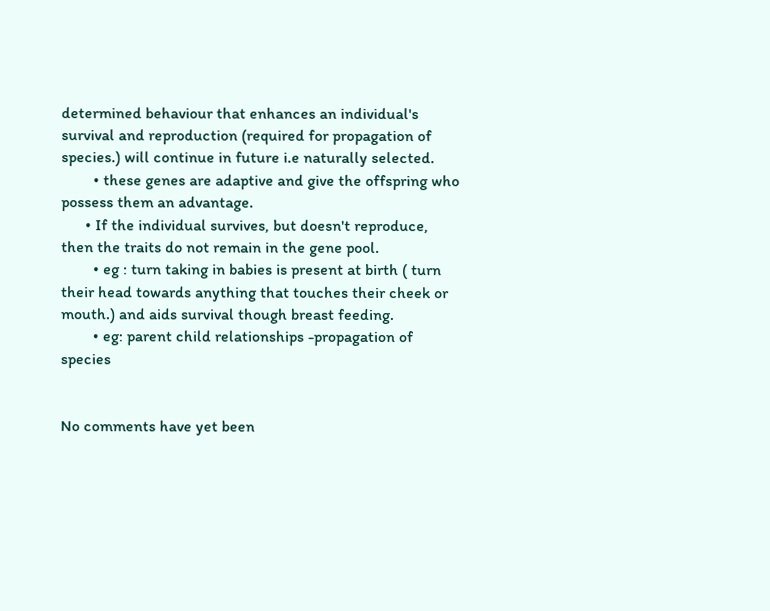determined behaviour that enhances an individual's survival and reproduction (required for propagation of species.) will continue in future i.e naturally selected.
        • these genes are adaptive and give the offspring who possess them an advantage.
      • If the individual survives, but doesn't reproduce, then the traits do not remain in the gene pool.
        • eg : turn taking in babies is present at birth ( turn their head towards anything that touches their cheek or mouth.) and aids survival though breast feeding.
        • eg: parent child relationships -propagation of species


No comments have yet been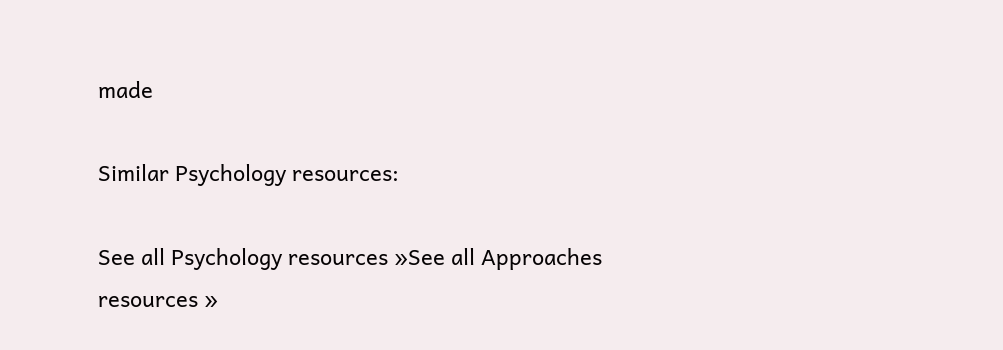made

Similar Psychology resources:

See all Psychology resources »See all Approaches resources »